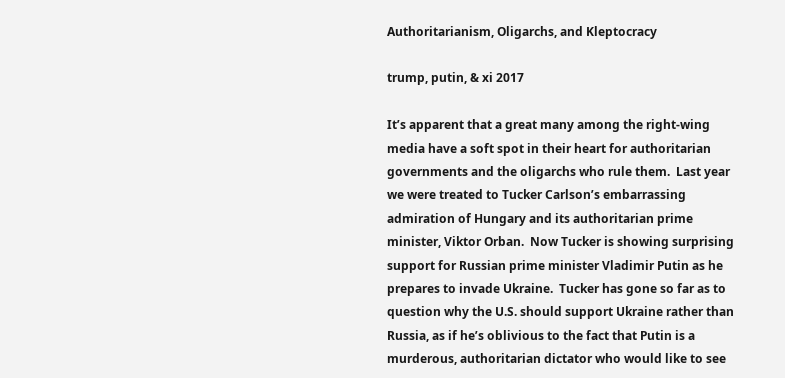Authoritarianism, Oligarchs, and Kleptocracy

trump, putin, & xi 2017

It’s apparent that a great many among the right-wing media have a soft spot in their heart for authoritarian governments and the oligarchs who rule them.  Last year we were treated to Tucker Carlson’s embarrassing admiration of Hungary and its authoritarian prime minister, Viktor Orban.  Now Tucker is showing surprising support for Russian prime minister Vladimir Putin as he prepares to invade Ukraine.  Tucker has gone so far as to question why the U.S. should support Ukraine rather than Russia, as if he’s oblivious to the fact that Putin is a murderous, authoritarian dictator who would like to see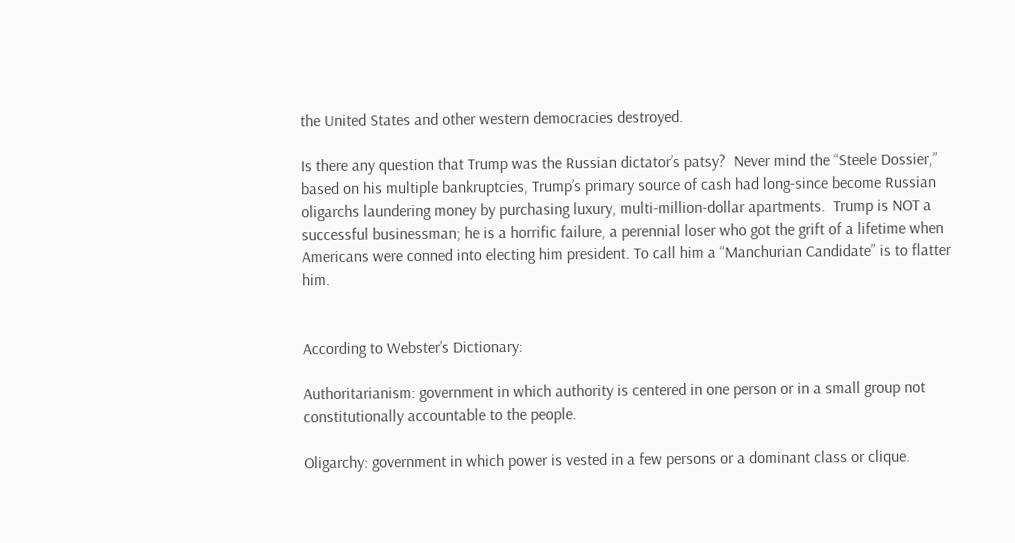the United States and other western democracies destroyed.

Is there any question that Trump was the Russian dictator’s patsy?  Never mind the “Steele Dossier,” based on his multiple bankruptcies, Trump’s primary source of cash had long-since become Russian oligarchs laundering money by purchasing luxury, multi-million-dollar apartments.  Trump is NOT a successful businessman; he is a horrific failure, a perennial loser who got the grift of a lifetime when Americans were conned into electing him president. To call him a “Manchurian Candidate” is to flatter him.


According to Webster’s Dictionary:

Authoritarianism: government in which authority is centered in one person or in a small group not constitutionally accountable to the people.

Oligarchy: government in which power is vested in a few persons or a dominant class or clique.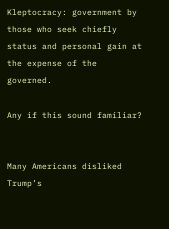Kleptocracy: government by those who seek chiefly status and personal gain at the expense of the governed.

Any if this sound familiar?


Many Americans disliked Trump’s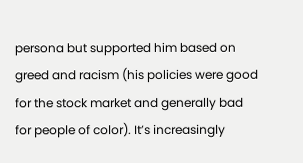persona but supported him based on greed and racism (his policies were good for the stock market and generally bad for people of color). It’s increasingly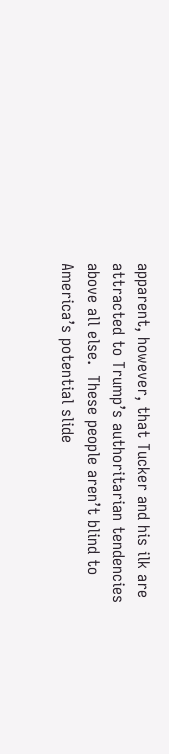apparent, however, that Tucker and his ilk are attracted to Trump’s authoritarian tendencies above all else.  These people aren’t blind to America’s potential slide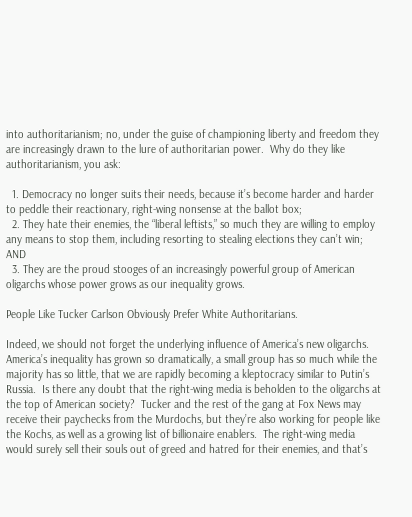into authoritarianism; no, under the guise of championing liberty and freedom they are increasingly drawn to the lure of authoritarian power.  Why do they like authoritarianism, you ask:

  1. Democracy no longer suits their needs, because it’s become harder and harder to peddle their reactionary, right-wing nonsense at the ballot box;
  2. They hate their enemies, the “liberal leftists,” so much they are willing to employ any means to stop them, including resorting to stealing elections they can’t win; AND
  3. They are the proud stooges of an increasingly powerful group of American oligarchs whose power grows as our inequality grows.

People Like Tucker Carlson Obviously Prefer White Authoritarians.

Indeed, we should not forget the underlying influence of America’s new oligarchs.  America’s inequality has grown so dramatically, a small group has so much while the majority has so little, that we are rapidly becoming a kleptocracy similar to Putin’s Russia.  Is there any doubt that the right-wing media is beholden to the oligarchs at the top of American society?  Tucker and the rest of the gang at Fox News may receive their paychecks from the Murdochs, but they’re also working for people like the Kochs, as well as a growing list of billionaire enablers.  The right-wing media would surely sell their souls out of greed and hatred for their enemies, and that’s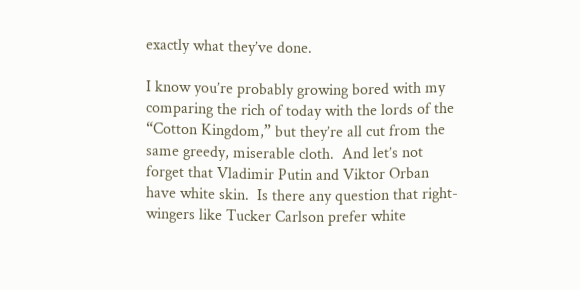exactly what they’ve done.

I know you’re probably growing bored with my comparing the rich of today with the lords of the “Cotton Kingdom,” but they’re all cut from the same greedy, miserable cloth.  And let’s not forget that Vladimir Putin and Viktor Orban have white skin.  Is there any question that right-wingers like Tucker Carlson prefer white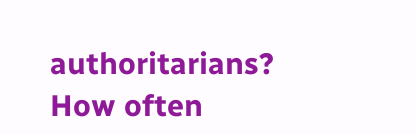authoritarians?  How often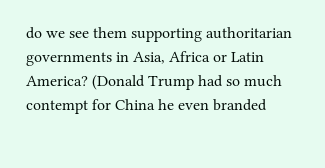do we see them supporting authoritarian governments in Asia, Africa or Latin America? (Donald Trump had so much contempt for China he even branded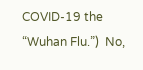COVID-19 the “Wuhan Flu.”)  No,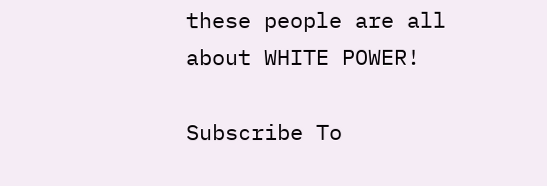these people are all about WHITE POWER!

Subscribe To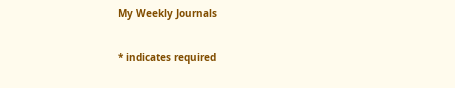My Weekly Journals

* indicates required